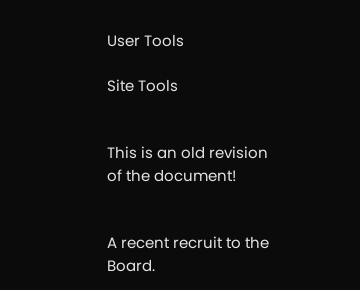User Tools

Site Tools


This is an old revision of the document!


A recent recruit to the Board.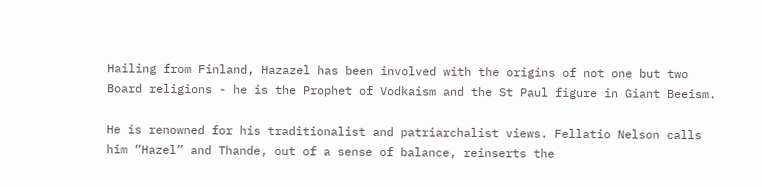Hailing from Finland, Hazazel has been involved with the origins of not one but two Board religions - he is the Prophet of Vodkaism and the St Paul figure in Giant Beeism.

He is renowned for his traditionalist and patriarchalist views. Fellatio Nelson calls him “Hazel” and Thande, out of a sense of balance, reinserts the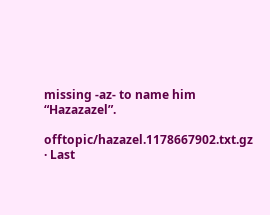missing -az- to name him “Hazazazel”.

offtopic/hazazel.1178667902.txt.gz · Last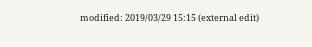modified: 2019/03/29 15:15 (external edit)